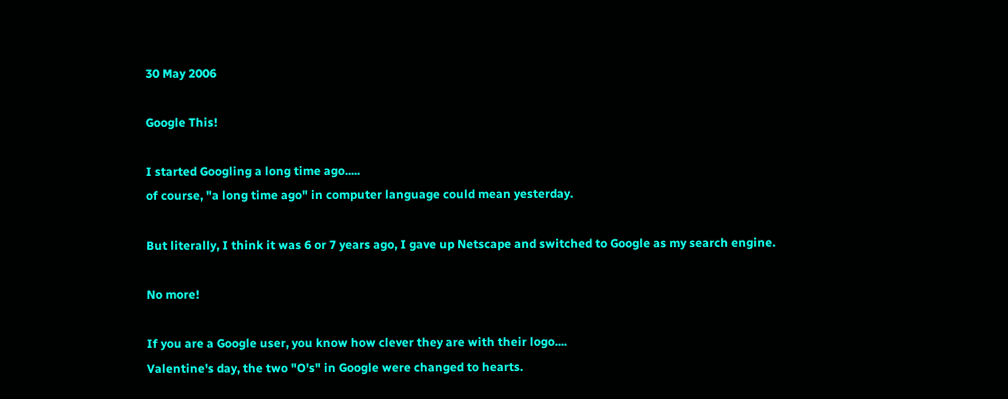30 May 2006

Google This!

I started Googling a long time ago.....
of course, "a long time ago" in computer language could mean yesterday.

But literally, I think it was 6 or 7 years ago, I gave up Netscape and switched to Google as my search engine.

No more!

If you are a Google user, you know how clever they are with their logo....
Valentine's day, the two "O's" in Google were changed to hearts.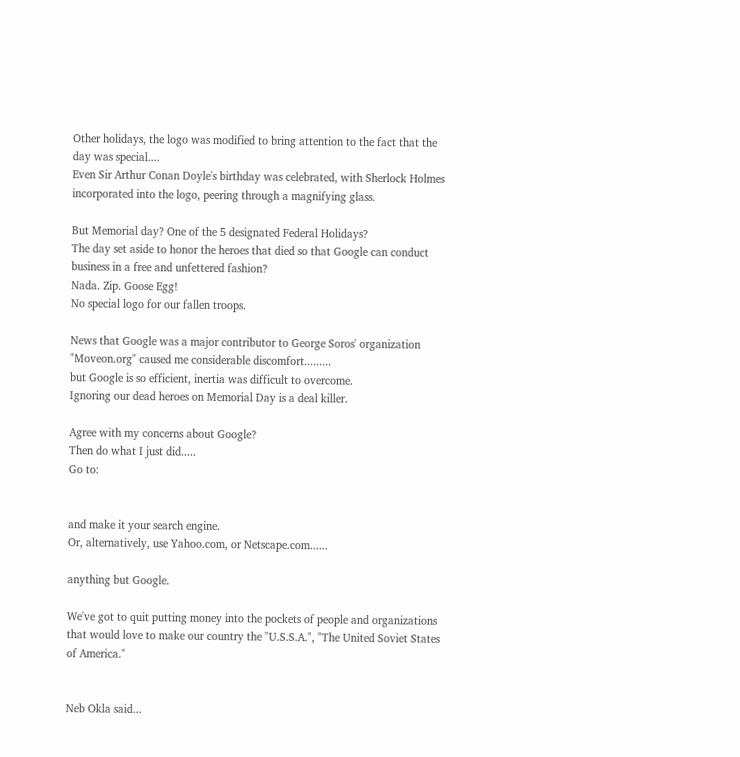Other holidays, the logo was modified to bring attention to the fact that the day was special....
Even Sir Arthur Conan Doyle's birthday was celebrated, with Sherlock Holmes incorporated into the logo, peering through a magnifying glass.

But Memorial day? One of the 5 designated Federal Holidays?
The day set aside to honor the heroes that died so that Google can conduct business in a free and unfettered fashion?
Nada. Zip. Goose Egg!
No special logo for our fallen troops.

News that Google was a major contributor to George Soros' organization "Moveon.org" caused me considerable discomfort.........
but Google is so efficient, inertia was difficult to overcome.
Ignoring our dead heroes on Memorial Day is a deal killer.

Agree with my concerns about Google?
Then do what I just did.....
Go to:


and make it your search engine.
Or, alternatively, use Yahoo.com, or Netscape.com......

anything but Google.

We've got to quit putting money into the pockets of people and organizations that would love to make our country the "U.S.S.A.", "The United Soviet States of America."


Neb Okla said...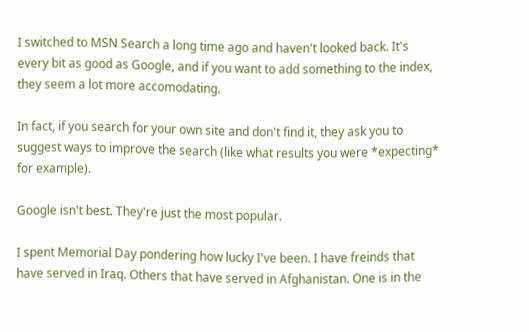I switched to MSN Search a long time ago and haven't looked back. It's every bit as good as Google, and if you want to add something to the index, they seem a lot more accomodating.

In fact, if you search for your own site and don't find it, they ask you to suggest ways to improve the search (like what results you were *expecting* for example).

Google isn't best. They're just the most popular.

I spent Memorial Day pondering how lucky I've been. I have freinds that have served in Iraq. Others that have served in Afghanistan. One is in the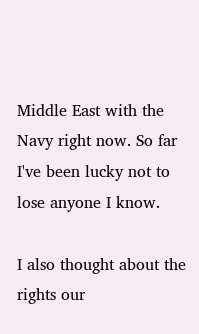Middle East with the Navy right now. So far I've been lucky not to lose anyone I know.

I also thought about the rights our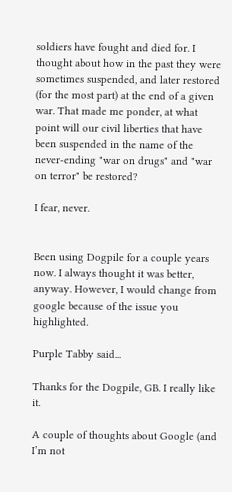soldiers have fought and died for. I thought about how in the past they were sometimes suspended, and later restored (for the most part) at the end of a given war. That made me ponder, at what point will our civil liberties that have been suspended in the name of the never-ending "war on drugs" and "war on terror" be restored?

I fear, never.


Been using Dogpile for a couple years now. I always thought it was better, anyway. However, I would change from google because of the issue you highlighted.

Purple Tabby said...

Thanks for the Dogpile, GB. I really like it.

A couple of thoughts about Google (and I’m not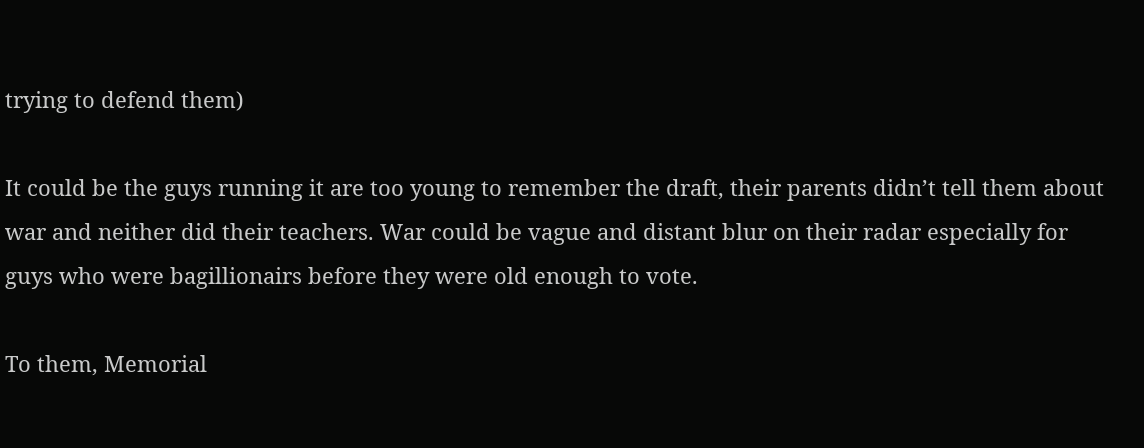trying to defend them)

It could be the guys running it are too young to remember the draft, their parents didn’t tell them about war and neither did their teachers. War could be vague and distant blur on their radar especially for guys who were bagillionairs before they were old enough to vote.

To them, Memorial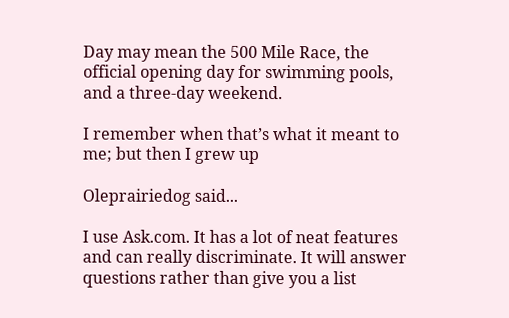Day may mean the 500 Mile Race, the official opening day for swimming pools, and a three-day weekend.

I remember when that’s what it meant to me; but then I grew up

Oleprairiedog said...

I use Ask.com. It has a lot of neat features and can really discriminate. It will answer questions rather than give you a list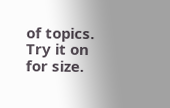of topics. Try it on for size.